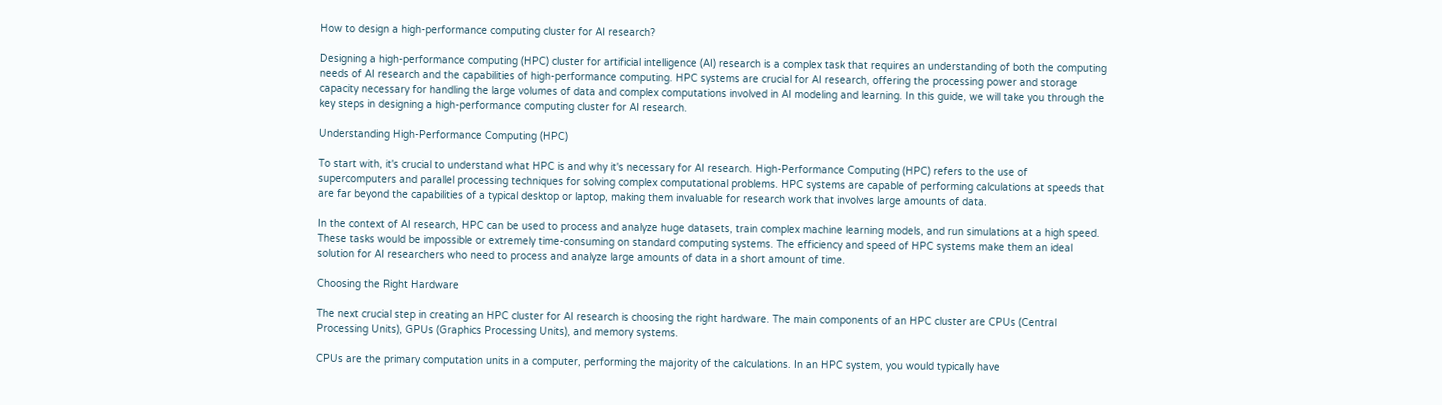How to design a high-performance computing cluster for AI research?

Designing a high-performance computing (HPC) cluster for artificial intelligence (AI) research is a complex task that requires an understanding of both the computing needs of AI research and the capabilities of high-performance computing. HPC systems are crucial for AI research, offering the processing power and storage capacity necessary for handling the large volumes of data and complex computations involved in AI modeling and learning. In this guide, we will take you through the key steps in designing a high-performance computing cluster for AI research.

Understanding High-Performance Computing (HPC)

To start with, it's crucial to understand what HPC is and why it's necessary for AI research. High-Performance Computing (HPC) refers to the use of supercomputers and parallel processing techniques for solving complex computational problems. HPC systems are capable of performing calculations at speeds that are far beyond the capabilities of a typical desktop or laptop, making them invaluable for research work that involves large amounts of data.

In the context of AI research, HPC can be used to process and analyze huge datasets, train complex machine learning models, and run simulations at a high speed. These tasks would be impossible or extremely time-consuming on standard computing systems. The efficiency and speed of HPC systems make them an ideal solution for AI researchers who need to process and analyze large amounts of data in a short amount of time.

Choosing the Right Hardware

The next crucial step in creating an HPC cluster for AI research is choosing the right hardware. The main components of an HPC cluster are CPUs (Central Processing Units), GPUs (Graphics Processing Units), and memory systems.

CPUs are the primary computation units in a computer, performing the majority of the calculations. In an HPC system, you would typically have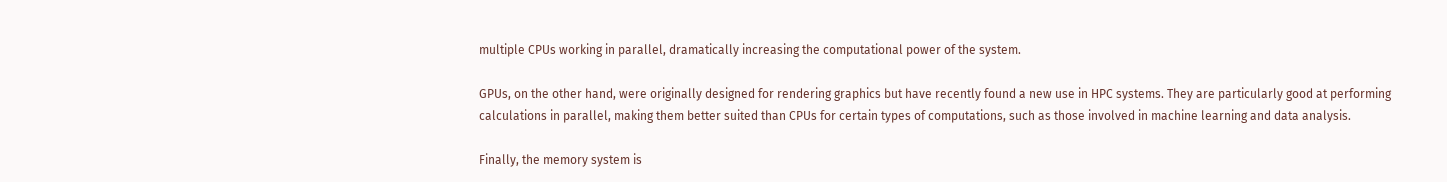multiple CPUs working in parallel, dramatically increasing the computational power of the system.

GPUs, on the other hand, were originally designed for rendering graphics but have recently found a new use in HPC systems. They are particularly good at performing calculations in parallel, making them better suited than CPUs for certain types of computations, such as those involved in machine learning and data analysis.

Finally, the memory system is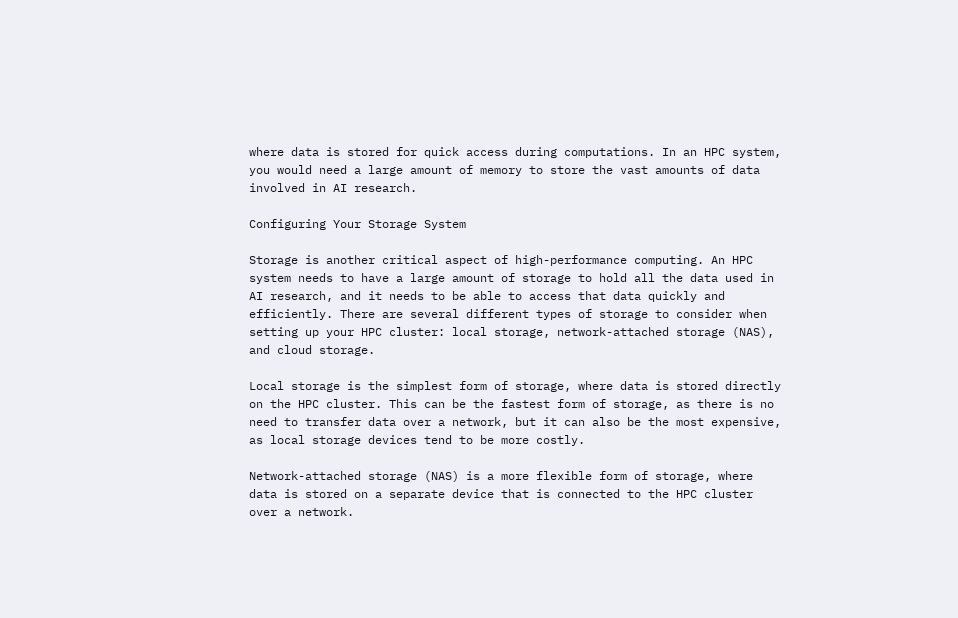where data is stored for quick access during computations. In an HPC system, you would need a large amount of memory to store the vast amounts of data involved in AI research.

Configuring Your Storage System

Storage is another critical aspect of high-performance computing. An HPC system needs to have a large amount of storage to hold all the data used in AI research, and it needs to be able to access that data quickly and efficiently. There are several different types of storage to consider when setting up your HPC cluster: local storage, network-attached storage (NAS), and cloud storage.

Local storage is the simplest form of storage, where data is stored directly on the HPC cluster. This can be the fastest form of storage, as there is no need to transfer data over a network, but it can also be the most expensive, as local storage devices tend to be more costly.

Network-attached storage (NAS) is a more flexible form of storage, where data is stored on a separate device that is connected to the HPC cluster over a network.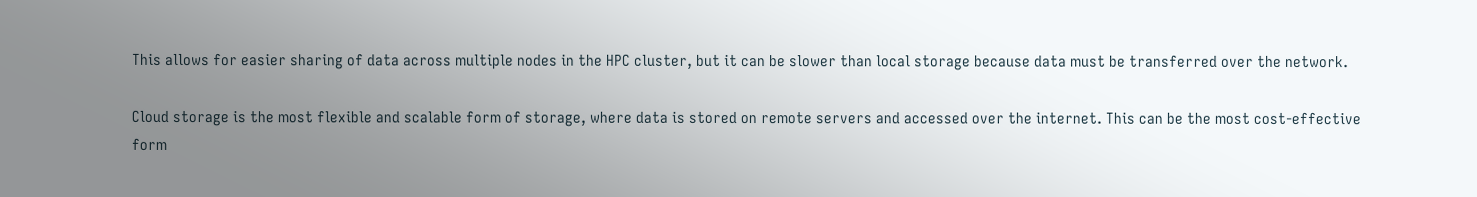This allows for easier sharing of data across multiple nodes in the HPC cluster, but it can be slower than local storage because data must be transferred over the network.

Cloud storage is the most flexible and scalable form of storage, where data is stored on remote servers and accessed over the internet. This can be the most cost-effective form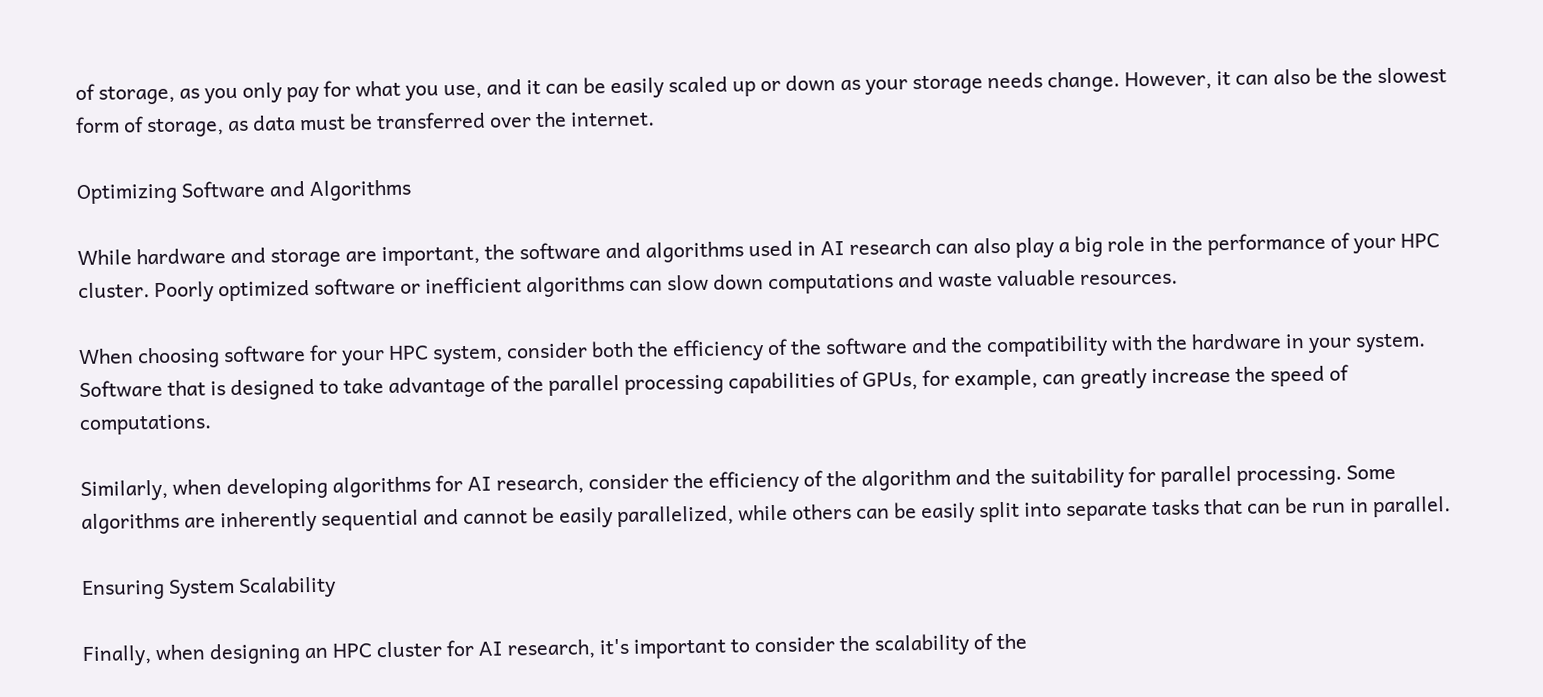of storage, as you only pay for what you use, and it can be easily scaled up or down as your storage needs change. However, it can also be the slowest form of storage, as data must be transferred over the internet.

Optimizing Software and Algorithms

While hardware and storage are important, the software and algorithms used in AI research can also play a big role in the performance of your HPC cluster. Poorly optimized software or inefficient algorithms can slow down computations and waste valuable resources.

When choosing software for your HPC system, consider both the efficiency of the software and the compatibility with the hardware in your system. Software that is designed to take advantage of the parallel processing capabilities of GPUs, for example, can greatly increase the speed of computations.

Similarly, when developing algorithms for AI research, consider the efficiency of the algorithm and the suitability for parallel processing. Some algorithms are inherently sequential and cannot be easily parallelized, while others can be easily split into separate tasks that can be run in parallel.

Ensuring System Scalability

Finally, when designing an HPC cluster for AI research, it's important to consider the scalability of the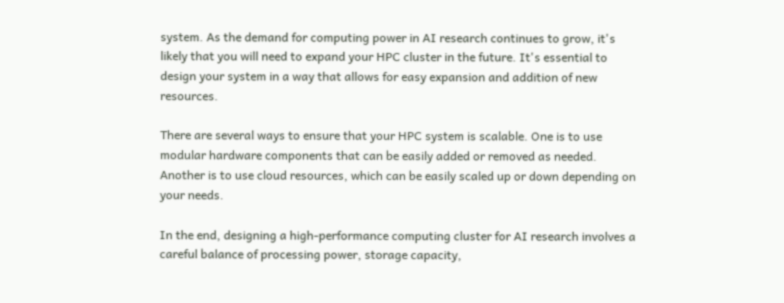system. As the demand for computing power in AI research continues to grow, it's likely that you will need to expand your HPC cluster in the future. It's essential to design your system in a way that allows for easy expansion and addition of new resources.

There are several ways to ensure that your HPC system is scalable. One is to use modular hardware components that can be easily added or removed as needed. Another is to use cloud resources, which can be easily scaled up or down depending on your needs.

In the end, designing a high-performance computing cluster for AI research involves a careful balance of processing power, storage capacity,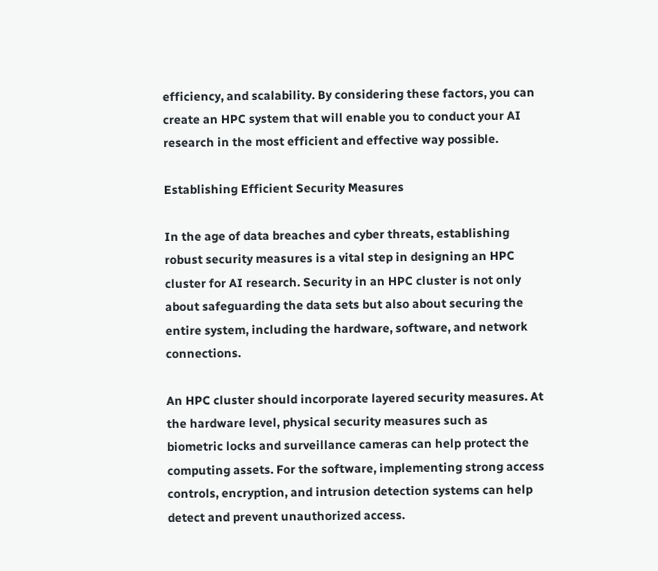efficiency, and scalability. By considering these factors, you can create an HPC system that will enable you to conduct your AI research in the most efficient and effective way possible.

Establishing Efficient Security Measures

In the age of data breaches and cyber threats, establishing robust security measures is a vital step in designing an HPC cluster for AI research. Security in an HPC cluster is not only about safeguarding the data sets but also about securing the entire system, including the hardware, software, and network connections.

An HPC cluster should incorporate layered security measures. At the hardware level, physical security measures such as biometric locks and surveillance cameras can help protect the computing assets. For the software, implementing strong access controls, encryption, and intrusion detection systems can help detect and prevent unauthorized access.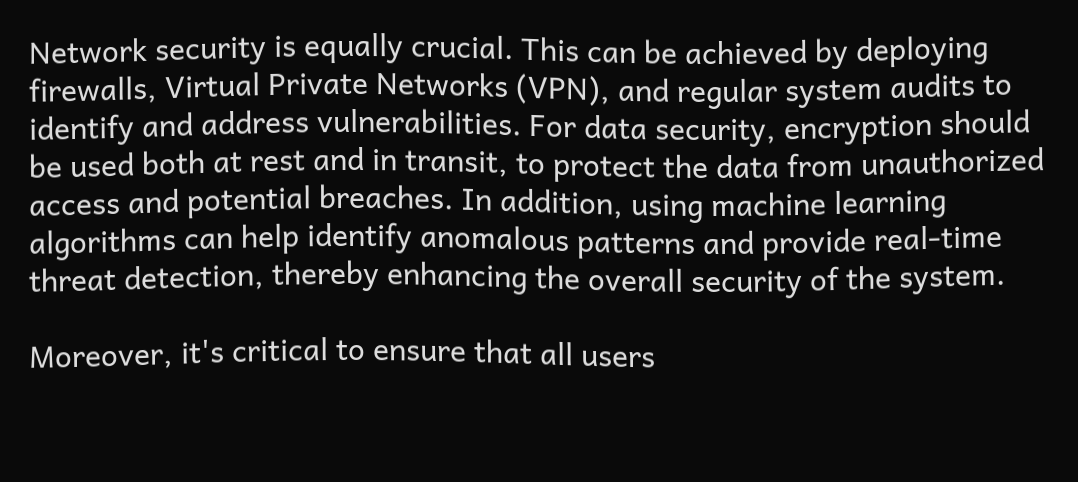Network security is equally crucial. This can be achieved by deploying firewalls, Virtual Private Networks (VPN), and regular system audits to identify and address vulnerabilities. For data security, encryption should be used both at rest and in transit, to protect the data from unauthorized access and potential breaches. In addition, using machine learning algorithms can help identify anomalous patterns and provide real-time threat detection, thereby enhancing the overall security of the system.

Moreover, it's critical to ensure that all users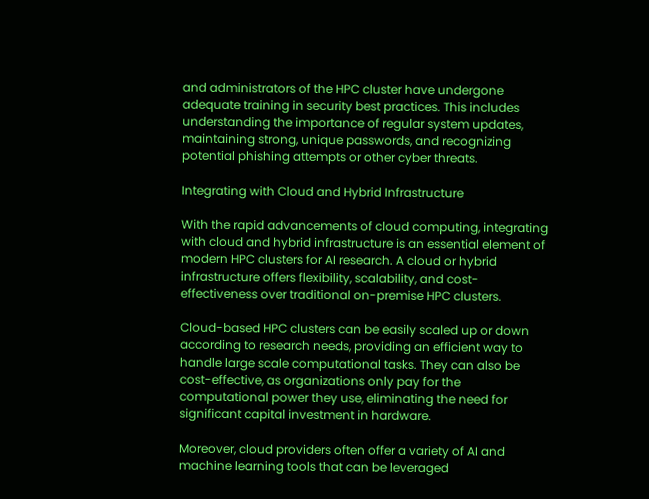and administrators of the HPC cluster have undergone adequate training in security best practices. This includes understanding the importance of regular system updates, maintaining strong, unique passwords, and recognizing potential phishing attempts or other cyber threats.

Integrating with Cloud and Hybrid Infrastructure

With the rapid advancements of cloud computing, integrating with cloud and hybrid infrastructure is an essential element of modern HPC clusters for AI research. A cloud or hybrid infrastructure offers flexibility, scalability, and cost-effectiveness over traditional on-premise HPC clusters.

Cloud-based HPC clusters can be easily scaled up or down according to research needs, providing an efficient way to handle large scale computational tasks. They can also be cost-effective, as organizations only pay for the computational power they use, eliminating the need for significant capital investment in hardware.

Moreover, cloud providers often offer a variety of AI and machine learning tools that can be leveraged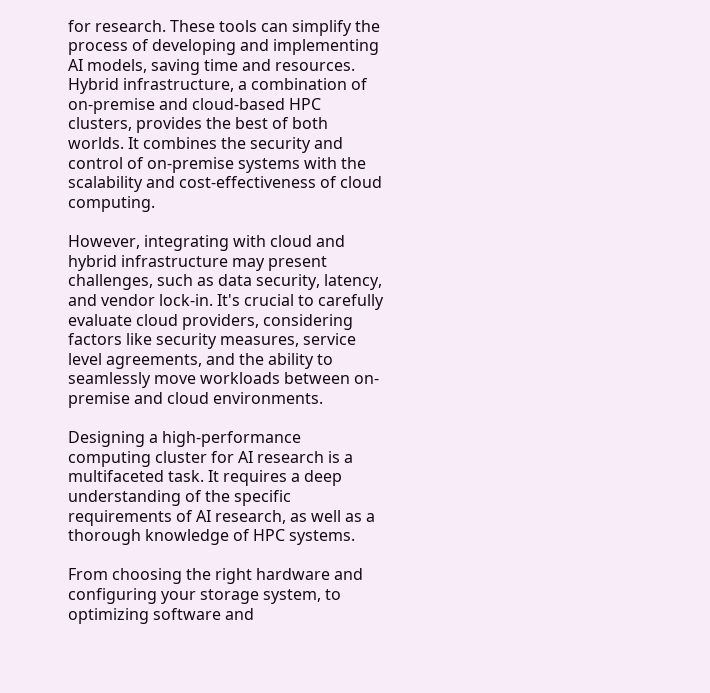for research. These tools can simplify the process of developing and implementing AI models, saving time and resources. Hybrid infrastructure, a combination of on-premise and cloud-based HPC clusters, provides the best of both worlds. It combines the security and control of on-premise systems with the scalability and cost-effectiveness of cloud computing.

However, integrating with cloud and hybrid infrastructure may present challenges, such as data security, latency, and vendor lock-in. It's crucial to carefully evaluate cloud providers, considering factors like security measures, service level agreements, and the ability to seamlessly move workloads between on-premise and cloud environments.

Designing a high-performance computing cluster for AI research is a multifaceted task. It requires a deep understanding of the specific requirements of AI research, as well as a thorough knowledge of HPC systems.

From choosing the right hardware and configuring your storage system, to optimizing software and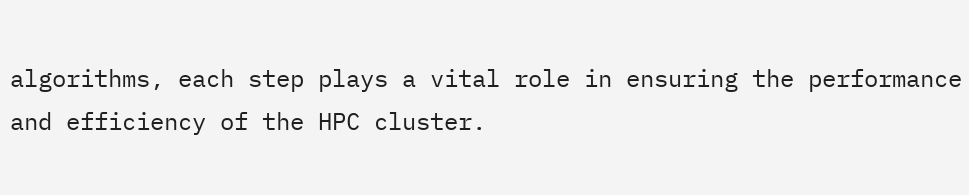algorithms, each step plays a vital role in ensuring the performance and efficiency of the HPC cluster.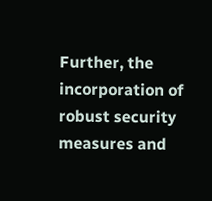Further, the incorporation of robust security measures and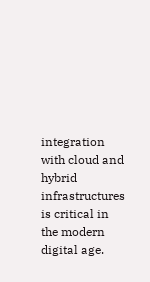integration with cloud and hybrid infrastructures is critical in the modern digital age.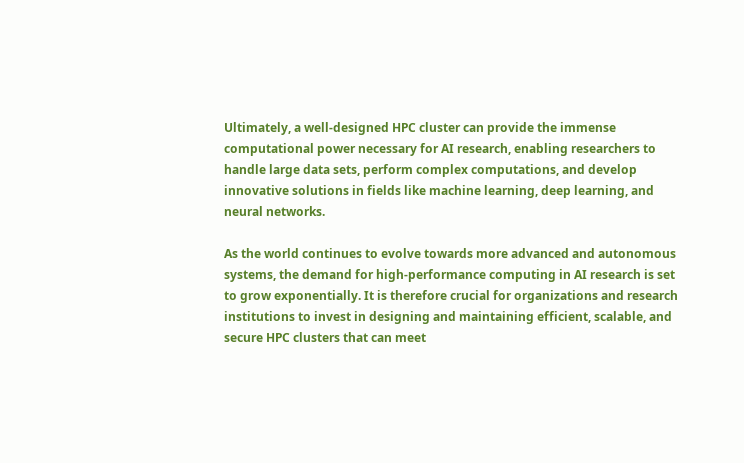Ultimately, a well-designed HPC cluster can provide the immense computational power necessary for AI research, enabling researchers to handle large data sets, perform complex computations, and develop innovative solutions in fields like machine learning, deep learning, and neural networks.

As the world continues to evolve towards more advanced and autonomous systems, the demand for high-performance computing in AI research is set to grow exponentially. It is therefore crucial for organizations and research institutions to invest in designing and maintaining efficient, scalable, and secure HPC clusters that can meet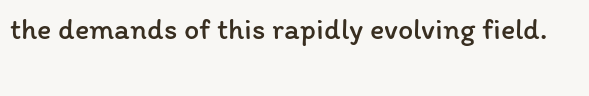the demands of this rapidly evolving field.